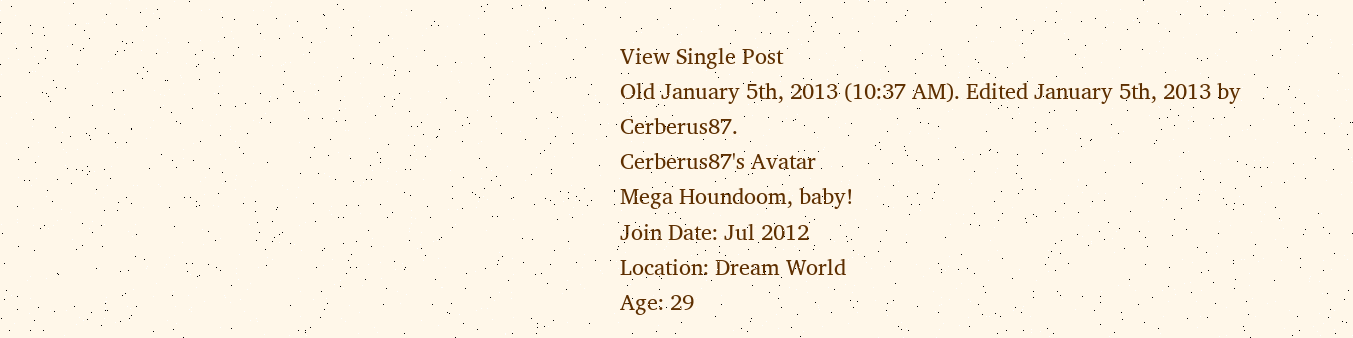View Single Post
Old January 5th, 2013 (10:37 AM). Edited January 5th, 2013 by Cerberus87.
Cerberus87's Avatar
Mega Houndoom, baby!
Join Date: Jul 2012
Location: Dream World
Age: 29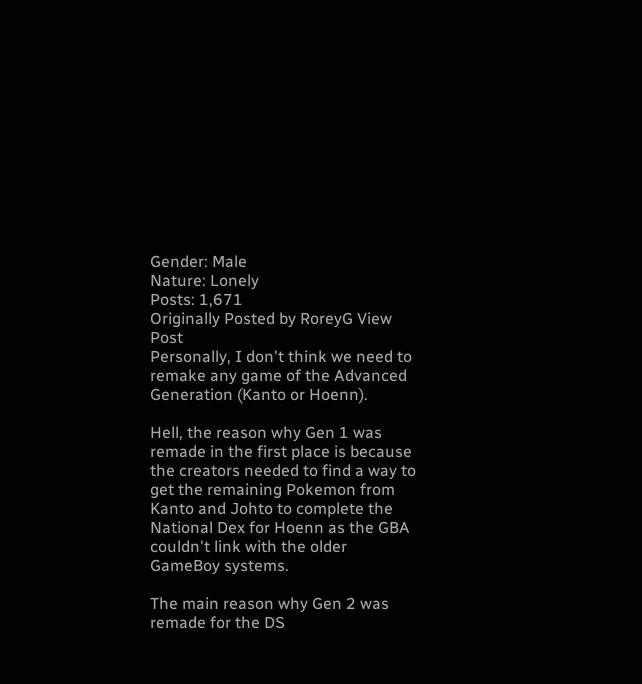Gender: Male
Nature: Lonely
Posts: 1,671
Originally Posted by RoreyG View Post
Personally, I don't think we need to remake any game of the Advanced Generation (Kanto or Hoenn).

Hell, the reason why Gen 1 was remade in the first place is because the creators needed to find a way to get the remaining Pokemon from Kanto and Johto to complete the National Dex for Hoenn as the GBA couldn't link with the older GameBoy systems.

The main reason why Gen 2 was remade for the DS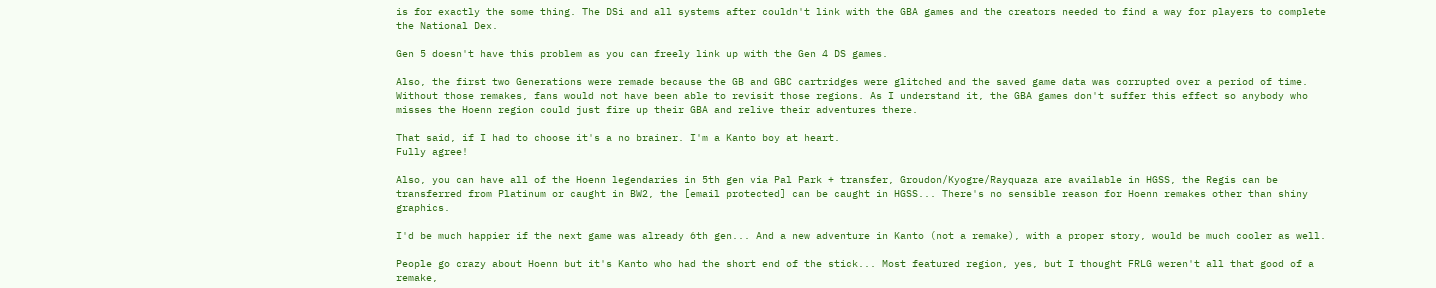is for exactly the some thing. The DSi and all systems after couldn't link with the GBA games and the creators needed to find a way for players to complete the National Dex.

Gen 5 doesn't have this problem as you can freely link up with the Gen 4 DS games.

Also, the first two Generations were remade because the GB and GBC cartridges were glitched and the saved game data was corrupted over a period of time. Without those remakes, fans would not have been able to revisit those regions. As I understand it, the GBA games don't suffer this effect so anybody who misses the Hoenn region could just fire up their GBA and relive their adventures there.

That said, if I had to choose it's a no brainer. I'm a Kanto boy at heart.
Fully agree!

Also, you can have all of the Hoenn legendaries in 5th gen via Pal Park + transfer, Groudon/Kyogre/Rayquaza are available in HGSS, the Regis can be transferred from Platinum or caught in BW2, the [email protected] can be caught in HGSS... There's no sensible reason for Hoenn remakes other than shiny graphics.

I'd be much happier if the next game was already 6th gen... And a new adventure in Kanto (not a remake), with a proper story, would be much cooler as well.

People go crazy about Hoenn but it's Kanto who had the short end of the stick... Most featured region, yes, but I thought FRLG weren't all that good of a remake,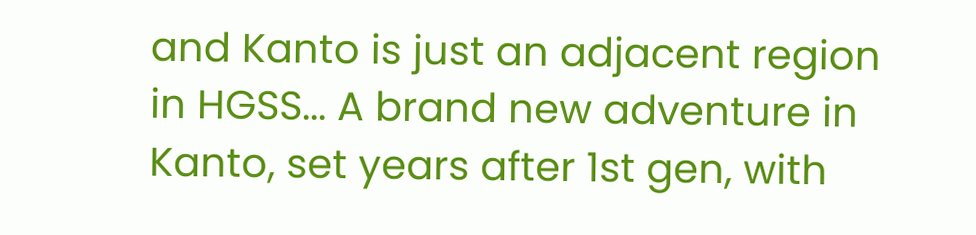and Kanto is just an adjacent region in HGSS... A brand new adventure in Kanto, set years after 1st gen, with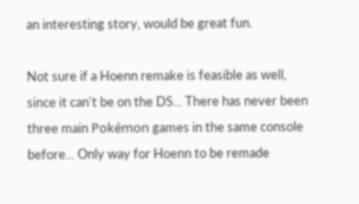an interesting story, would be great fun.

Not sure if a Hoenn remake is feasible as well, since it can't be on the DS... There has never been three main Pokémon games in the same console before... Only way for Hoenn to be remade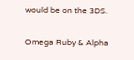would be on the 3DS.

Omega Ruby & Alpha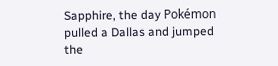Sapphire, the day Pokémon pulled a Dallas and jumped the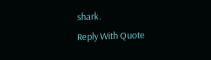shark.
Reply With Quote